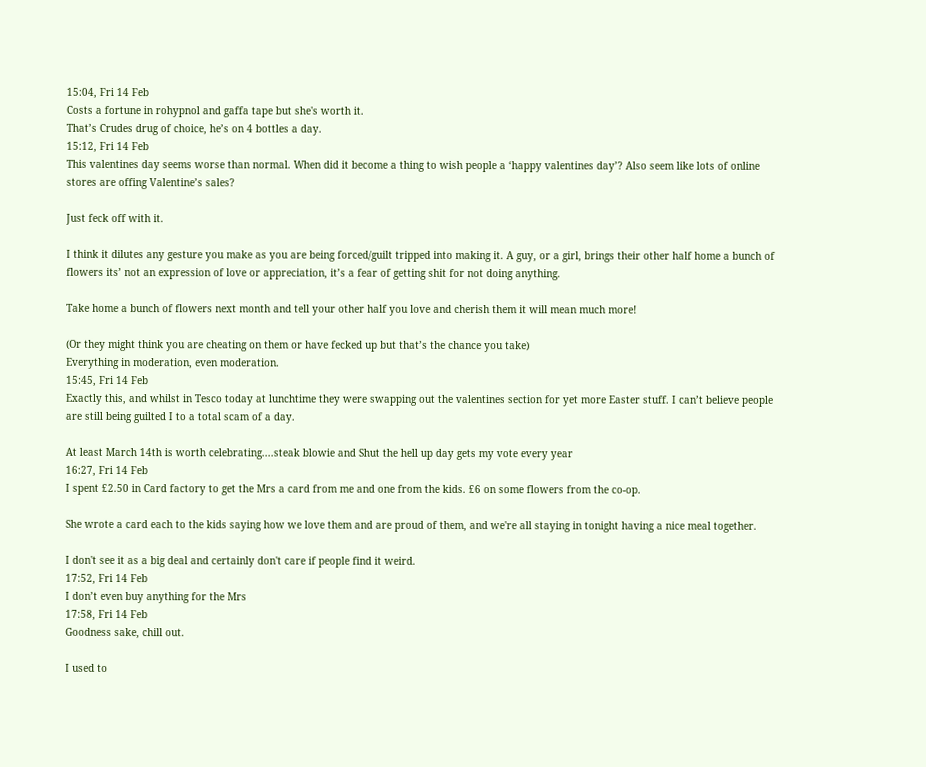15:04, Fri 14 Feb
Costs a fortune in rohypnol and gaffa tape but she's worth it.
That’s Crudes drug of choice, he’s on 4 bottles a day.
15:12, Fri 14 Feb
This valentines day seems worse than normal. When did it become a thing to wish people a ‘happy valentines day’? Also seem like lots of online stores are offing Valentine’s sales?

Just feck off with it.

I think it dilutes any gesture you make as you are being forced/guilt tripped into making it. A guy, or a girl, brings their other half home a bunch of flowers its’ not an expression of love or appreciation, it’s a fear of getting shit for not doing anything.

Take home a bunch of flowers next month and tell your other half you love and cherish them it will mean much more!

(Or they might think you are cheating on them or have fecked up but that’s the chance you take)
Everything in moderation, even moderation.
15:45, Fri 14 Feb
Exactly this, and whilst in Tesco today at lunchtime they were swapping out the valentines section for yet more Easter stuff. I can’t believe people are still being guilted I to a total scam of a day.

At least March 14th is worth celebrating....steak blowie and Shut the hell up day gets my vote every year
16:27, Fri 14 Feb
I spent £2.50 in Card factory to get the Mrs a card from me and one from the kids. £6 on some flowers from the co-op.

She wrote a card each to the kids saying how we love them and are proud of them, and we're all staying in tonight having a nice meal together.

I don't see it as a big deal and certainly don't care if people find it weird.
17:52, Fri 14 Feb
I don’t even buy anything for the Mrs
17:58, Fri 14 Feb
Goodness sake, chill out.

I used to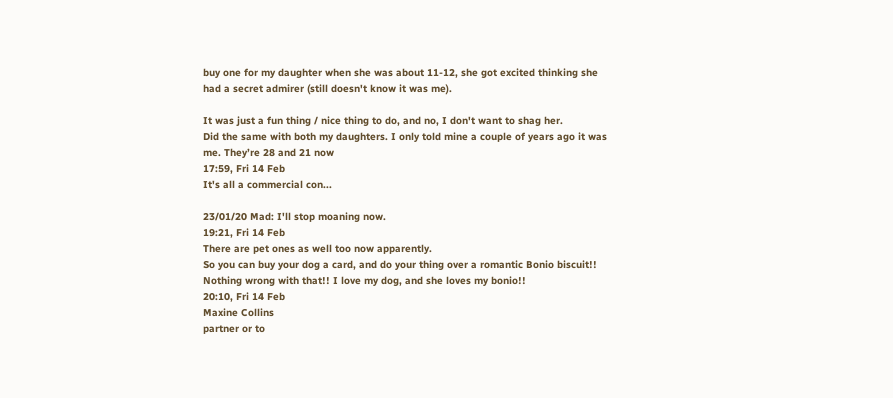buy one for my daughter when she was about 11-12, she got excited thinking she had a secret admirer (still doesn't know it was me).

It was just a fun thing / nice thing to do, and no, I don't want to shag her.
Did the same with both my daughters. I only told mine a couple of years ago it was me. They’re 28 and 21 now
17:59, Fri 14 Feb
It's all a commercial con...

23/01/20 Mad: I'll stop moaning now.
19:21, Fri 14 Feb
There are pet ones as well too now apparently.
So you can buy your dog a card, and do your thing over a romantic Bonio biscuit!!
Nothing wrong with that!! I love my dog, and she loves my bonio!!
20:10, Fri 14 Feb
Maxine Collins
partner or to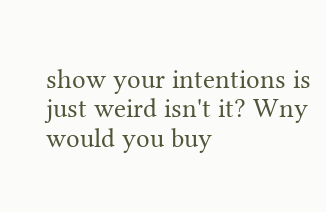show your intentions is just weird isn't it? Wny would you buy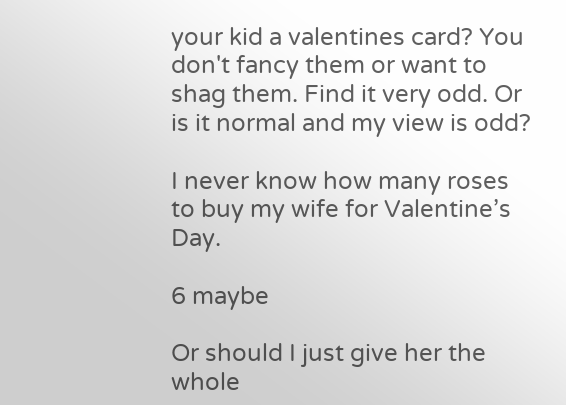your kid a valentines card? You don't fancy them or want to shag them. Find it very odd. Or is it normal and my view is odd?

I never know how many roses to buy my wife for Valentine’s Day.

6 maybe

Or should I just give her the whole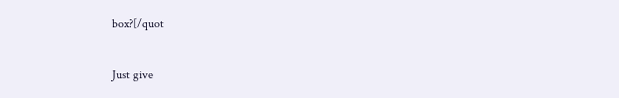box?[/quot

Just give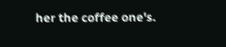her the coffee one's.